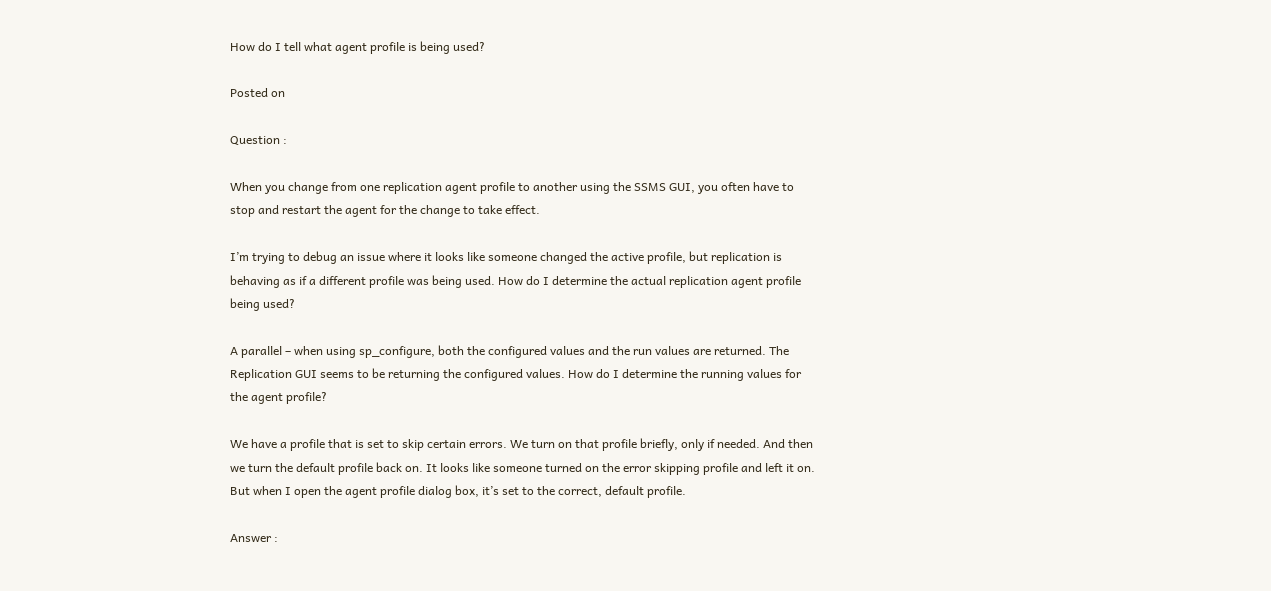How do I tell what agent profile is being used?

Posted on

Question :

When you change from one replication agent profile to another using the SSMS GUI, you often have to stop and restart the agent for the change to take effect.

I’m trying to debug an issue where it looks like someone changed the active profile, but replication is behaving as if a different profile was being used. How do I determine the actual replication agent profile being used?

A parallel – when using sp_configure, both the configured values and the run values are returned. The Replication GUI seems to be returning the configured values. How do I determine the running values for the agent profile?

We have a profile that is set to skip certain errors. We turn on that profile briefly, only if needed. And then we turn the default profile back on. It looks like someone turned on the error skipping profile and left it on. But when I open the agent profile dialog box, it’s set to the correct, default profile.

Answer :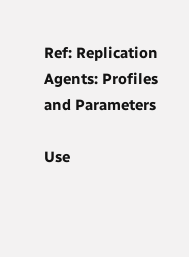Ref: Replication Agents: Profiles and Parameters

Use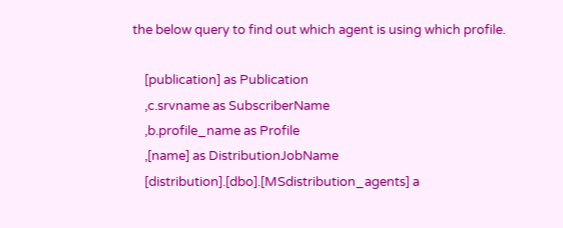the below query to find out which agent is using which profile.

    [publication] as Publication
    ,c.srvname as SubscriberName
    ,b.profile_name as Profile
    ,[name] as DistributionJobName
    [distribution].[dbo].[MSdistribution_agents] a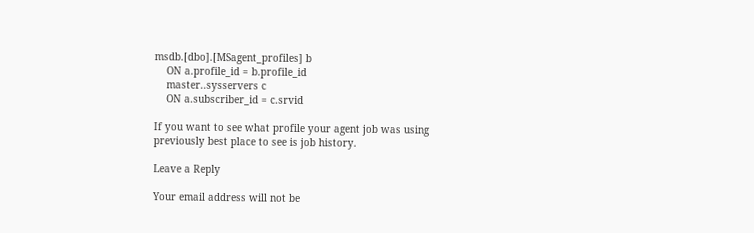msdb.[dbo].[MSagent_profiles] b
    ON a.profile_id = b.profile_id
    master..sysservers c
    ON a.subscriber_id = c.srvid

If you want to see what profile your agent job was using previously best place to see is job history.

Leave a Reply

Your email address will not be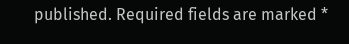published. Required fields are marked *